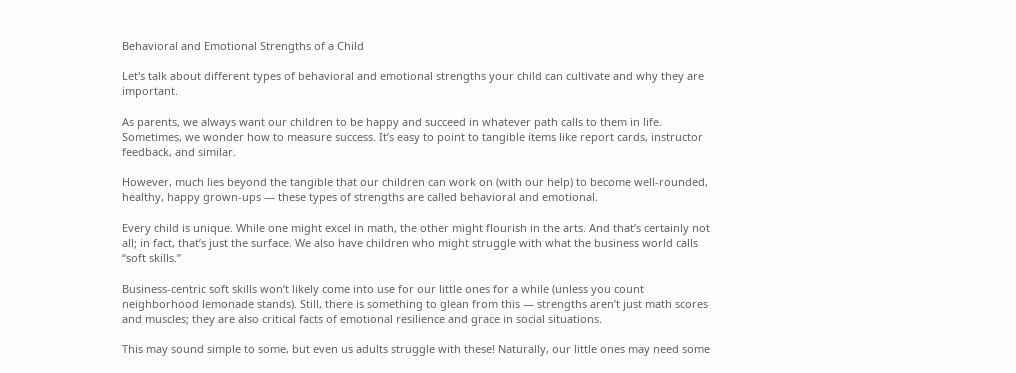Behavioral and Emotional Strengths of a Child

Let's talk about different types of behavioral and emotional strengths your child can cultivate and why they are important.

As parents, we always want our children to be happy and succeed in whatever path calls to them in life. Sometimes, we wonder how to measure success. It’s easy to point to tangible items like report cards, instructor feedback, and similar.

However, much lies beyond the tangible that our children can work on (with our help) to become well-rounded, healthy, happy grown-ups — these types of strengths are called behavioral and emotional.

Every child is unique. While one might excel in math, the other might flourish in the arts. And that’s certainly not all; in fact, that’s just the surface. We also have children who might struggle with what the business world calls “soft skills.”

Business-centric soft skills won’t likely come into use for our little ones for a while (unless you count neighborhood lemonade stands). Still, there is something to glean from this — strengths aren’t just math scores and muscles; they are also critical facts of emotional resilience and grace in social situations.

This may sound simple to some, but even us adults struggle with these! Naturally, our little ones may need some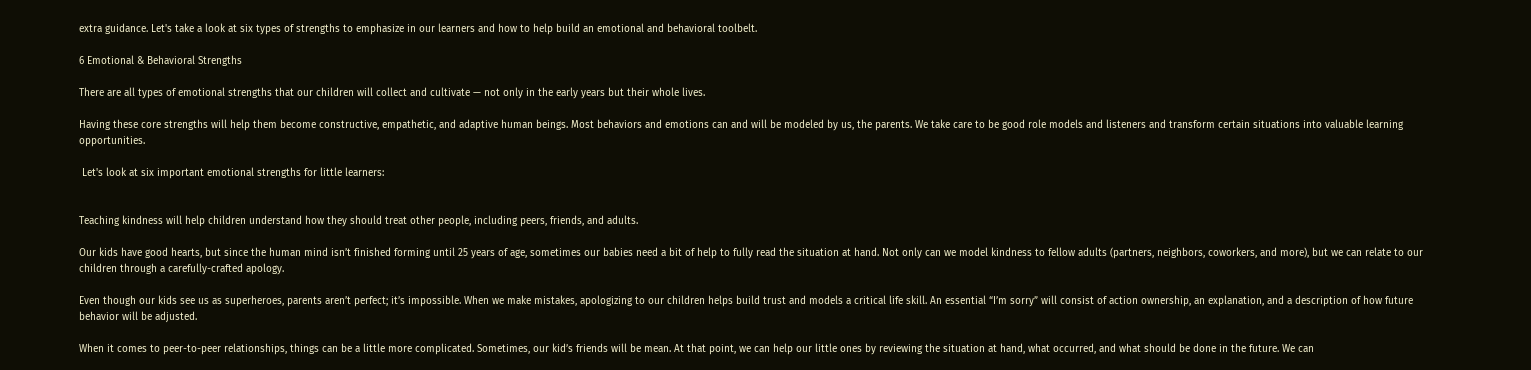extra guidance. Let's take a look at six types of strengths to emphasize in our learners and how to help build an emotional and behavioral toolbelt.

6 Emotional & Behavioral Strengths

There are all types of emotional strengths that our children will collect and cultivate — not only in the early years but their whole lives.

Having these core strengths will help them become constructive, empathetic, and adaptive human beings. Most behaviors and emotions can and will be modeled by us, the parents. We take care to be good role models and listeners and transform certain situations into valuable learning opportunities.

 Let's look at six important emotional strengths for little learners:


Teaching kindness will help children understand how they should treat other people, including peers, friends, and adults.

Our kids have good hearts, but since the human mind isn’t finished forming until 25 years of age, sometimes our babies need a bit of help to fully read the situation at hand. Not only can we model kindness to fellow adults (partners, neighbors, coworkers, and more), but we can relate to our children through a carefully-crafted apology.

Even though our kids see us as superheroes, parents aren’t perfect; it’s impossible. When we make mistakes, apologizing to our children helps build trust and models a critical life skill. An essential “I’m sorry” will consist of action ownership, an explanation, and a description of how future behavior will be adjusted.

When it comes to peer-to-peer relationships, things can be a little more complicated. Sometimes, our kid’s friends will be mean. At that point, we can help our little ones by reviewing the situation at hand, what occurred, and what should be done in the future. We can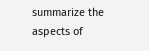summarize the aspects of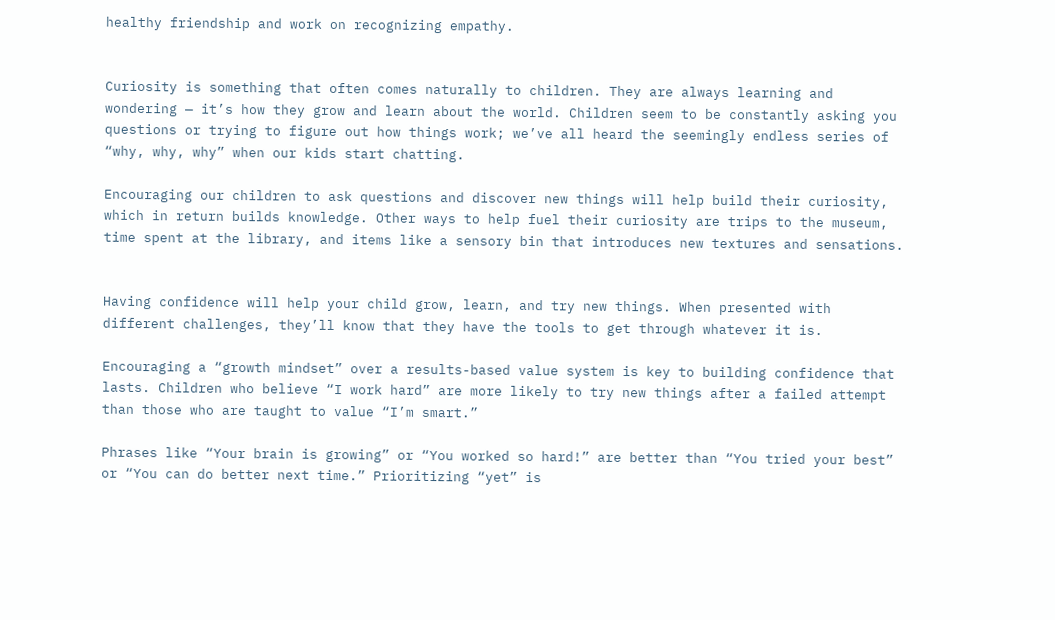healthy friendship and work on recognizing empathy.


Curiosity is something that often comes naturally to children. They are always learning and wondering — it’s how they grow and learn about the world. Children seem to be constantly asking you questions or trying to figure out how things work; we’ve all heard the seemingly endless series of “why, why, why” when our kids start chatting.

Encouraging our children to ask questions and discover new things will help build their curiosity, which in return builds knowledge. Other ways to help fuel their curiosity are trips to the museum, time spent at the library, and items like a sensory bin that introduces new textures and sensations.


Having confidence will help your child grow, learn, and try new things. When presented with different challenges, they’ll know that they have the tools to get through whatever it is.

Encouraging a “growth mindset” over a results-based value system is key to building confidence that lasts. Children who believe “I work hard” are more likely to try new things after a failed attempt than those who are taught to value “I’m smart.”

Phrases like “Your brain is growing” or “You worked so hard!” are better than “You tried your best” or “You can do better next time.” Prioritizing “yet” is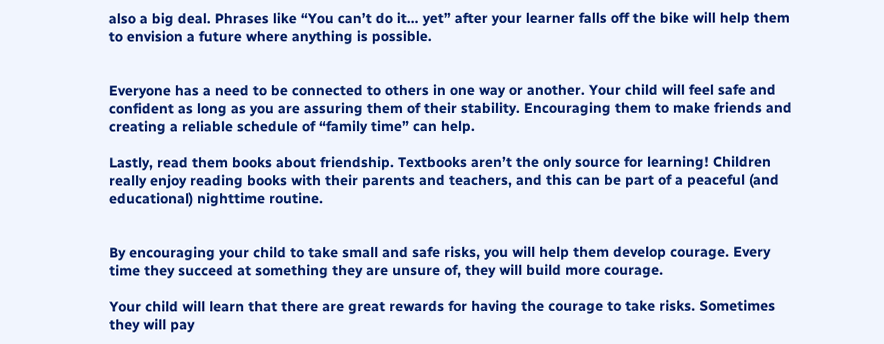also a big deal. Phrases like “You can’t do it… yet” after your learner falls off the bike will help them to envision a future where anything is possible.


Everyone has a need to be connected to others in one way or another. Your child will feel safe and confident as long as you are assuring them of their stability. Encouraging them to make friends and creating a reliable schedule of “family time” can help.

Lastly, read them books about friendship. Textbooks aren’t the only source for learning! Children really enjoy reading books with their parents and teachers, and this can be part of a peaceful (and educational) nighttime routine.


By encouraging your child to take small and safe risks, you will help them develop courage. Every time they succeed at something they are unsure of, they will build more courage.

Your child will learn that there are great rewards for having the courage to take risks. Sometimes they will pay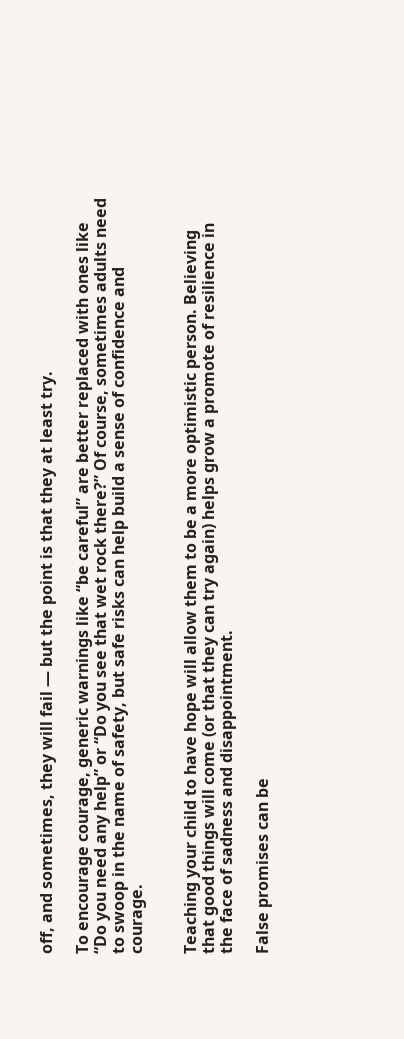off, and sometimes, they will fail — but the point is that they at least try.

To encourage courage, generic warnings like “be careful” are better replaced with ones like “Do you need any help” or “Do you see that wet rock there?” Of course, sometimes adults need to swoop in the name of safety, but safe risks can help build a sense of confidence and courage.


Teaching your child to have hope will allow them to be a more optimistic person. Believing that good things will come (or that they can try again) helps grow a promote of resilience in the face of sadness and disappointment.

False promises can be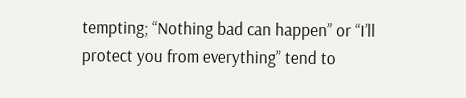tempting; “Nothing bad can happen” or “I’ll protect you from everything” tend to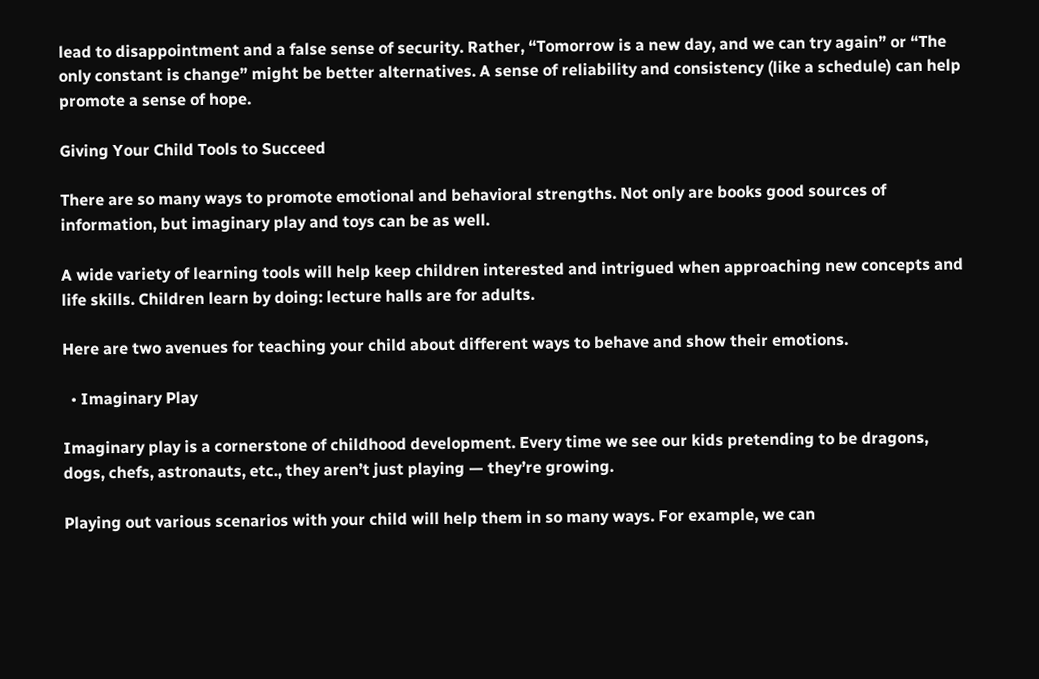lead to disappointment and a false sense of security. Rather, “Tomorrow is a new day, and we can try again” or “The only constant is change” might be better alternatives. A sense of reliability and consistency (like a schedule) can help promote a sense of hope.

Giving Your Child Tools to Succeed

There are so many ways to promote emotional and behavioral strengths. Not only are books good sources of information, but imaginary play and toys can be as well.

A wide variety of learning tools will help keep children interested and intrigued when approaching new concepts and life skills. Children learn by doing: lecture halls are for adults.

Here are two avenues for teaching your child about different ways to behave and show their emotions.

  • Imaginary Play

Imaginary play is a cornerstone of childhood development. Every time we see our kids pretending to be dragons, dogs, chefs, astronauts, etc., they aren’t just playing — they’re growing.

Playing out various scenarios with your child will help them in so many ways. For example, we can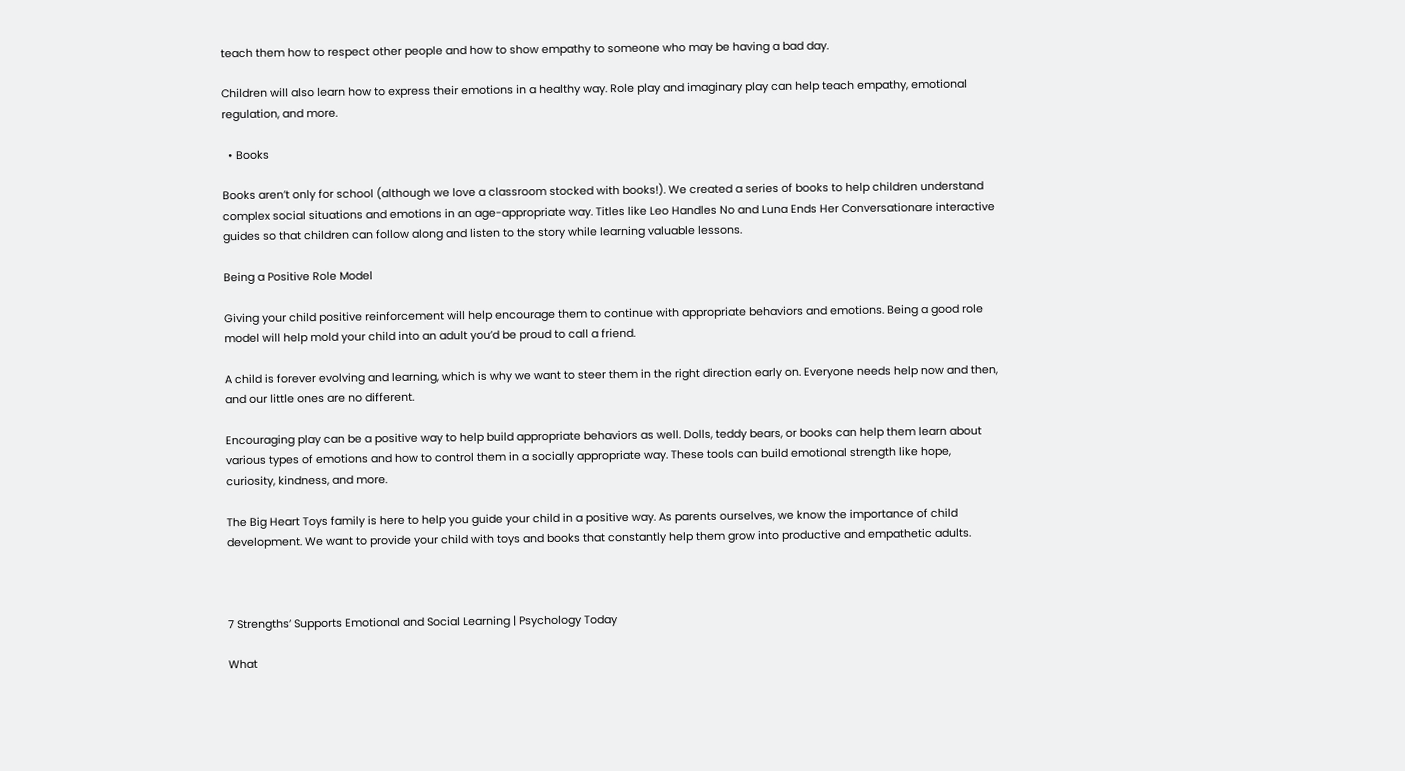teach them how to respect other people and how to show empathy to someone who may be having a bad day.

Children will also learn how to express their emotions in a healthy way. Role play and imaginary play can help teach empathy, emotional regulation, and more.

  • Books

Books aren’t only for school (although we love a classroom stocked with books!). We created a series of books to help children understand complex social situations and emotions in an age-appropriate way. Titles like Leo Handles No and Luna Ends Her Conversationare interactive guides so that children can follow along and listen to the story while learning valuable lessons.

Being a Positive Role Model

Giving your child positive reinforcement will help encourage them to continue with appropriate behaviors and emotions. Being a good role model will help mold your child into an adult you’d be proud to call a friend.

A child is forever evolving and learning, which is why we want to steer them in the right direction early on. Everyone needs help now and then, and our little ones are no different.

Encouraging play can be a positive way to help build appropriate behaviors as well. Dolls, teddy bears, or books can help them learn about various types of emotions and how to control them in a socially appropriate way. These tools can build emotional strength like hope, curiosity, kindness, and more.

The Big Heart Toys family is here to help you guide your child in a positive way. As parents ourselves, we know the importance of child development. We want to provide your child with toys and books that constantly help them grow into productive and empathetic adults.



7 Strengths’ Supports Emotional and Social Learning | Psychology Today

What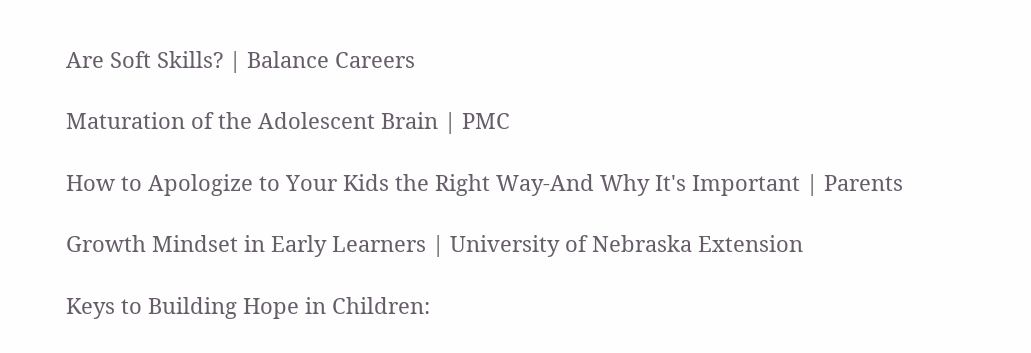Are Soft Skills? | Balance Careers

Maturation of the Adolescent Brain | PMC

How to Apologize to Your Kids the Right Way-And Why It's Important | Parents

Growth Mindset in Early Learners | University of Nebraska Extension

Keys to Building Hope in Children: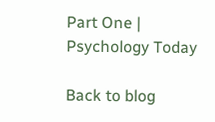Part One | Psychology Today

Back to blog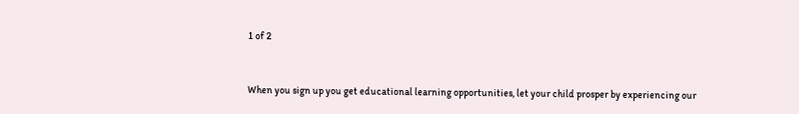1 of 2


When you sign up you get educational learning opportunities, let your child prosper by experiencing our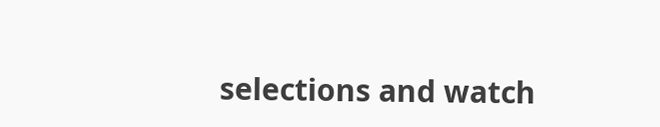selections and watch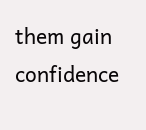them gain confidence